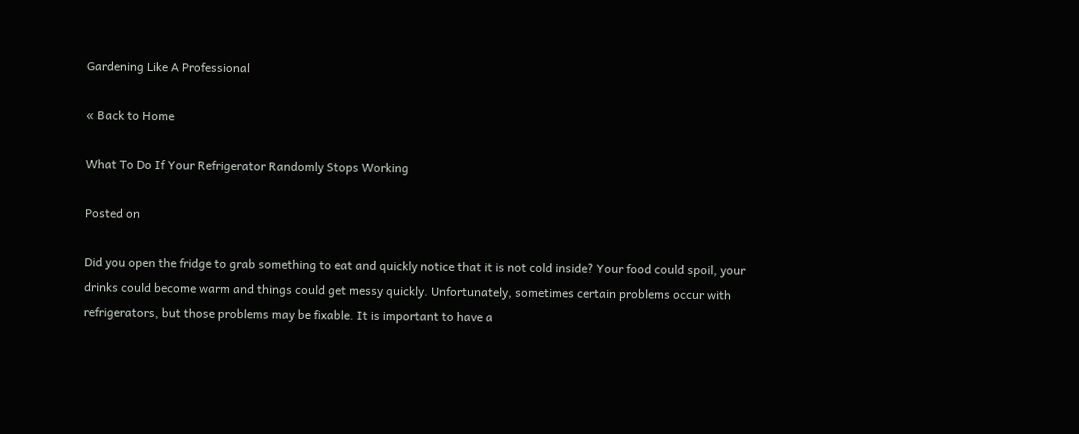Gardening Like A Professional

« Back to Home

What To Do If Your Refrigerator Randomly Stops Working

Posted on

Did you open the fridge to grab something to eat and quickly notice that it is not cold inside? Your food could spoil, your drinks could become warm and things could get messy quickly. Unfortunately, sometimes certain problems occur with refrigerators, but those problems may be fixable. It is important to have a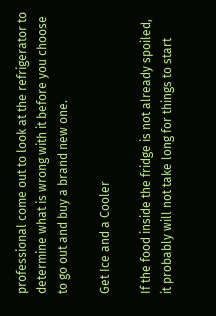professional come out to look at the refrigerator to determine what is wrong with it before you choose to go out and buy a brand new one.

Get Ice and a Cooler

If the food inside the fridge is not already spoiled, it probably will not take long for things to start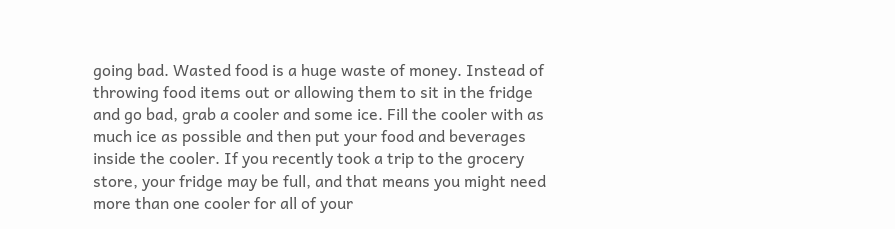going bad. Wasted food is a huge waste of money. Instead of throwing food items out or allowing them to sit in the fridge and go bad, grab a cooler and some ice. Fill the cooler with as much ice as possible and then put your food and beverages inside the cooler. If you recently took a trip to the grocery store, your fridge may be full, and that means you might need more than one cooler for all of your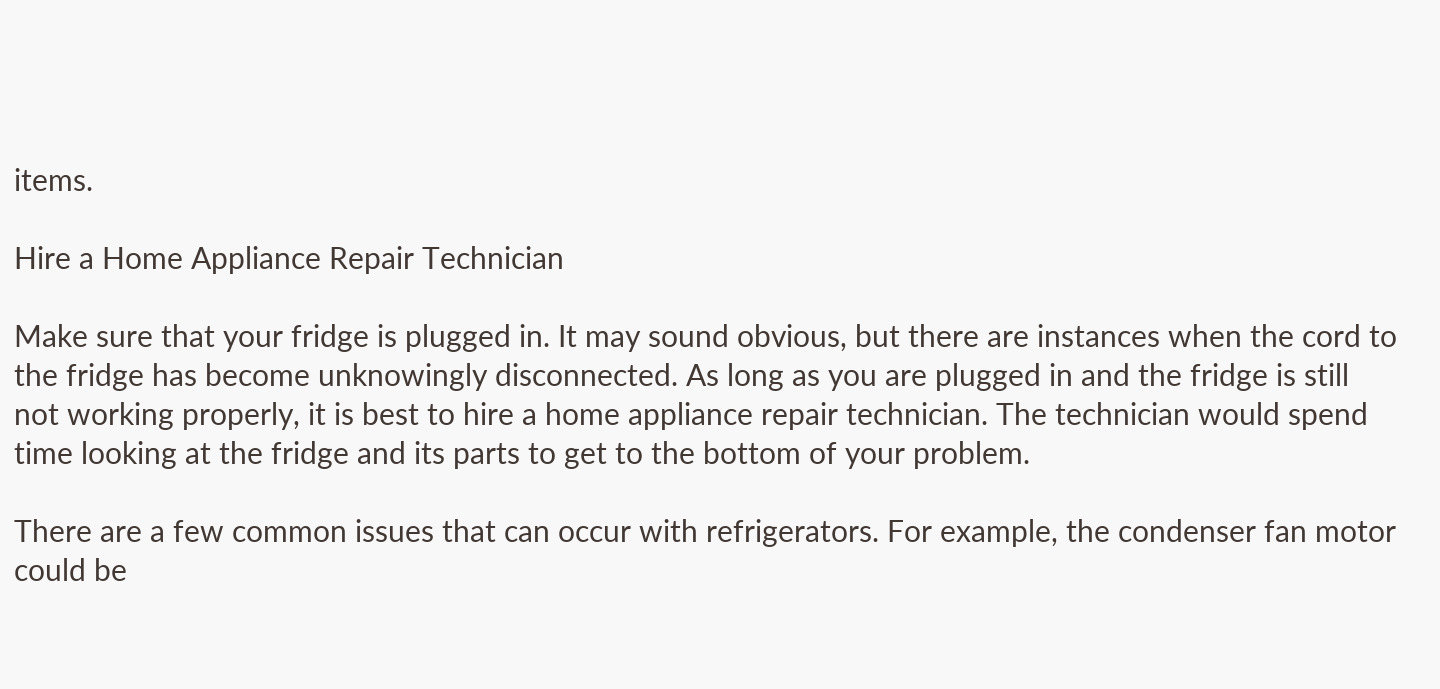items.

Hire a Home Appliance Repair Technician

Make sure that your fridge is plugged in. It may sound obvious, but there are instances when the cord to the fridge has become unknowingly disconnected. As long as you are plugged in and the fridge is still not working properly, it is best to hire a home appliance repair technician. The technician would spend time looking at the fridge and its parts to get to the bottom of your problem.

There are a few common issues that can occur with refrigerators. For example, the condenser fan motor could be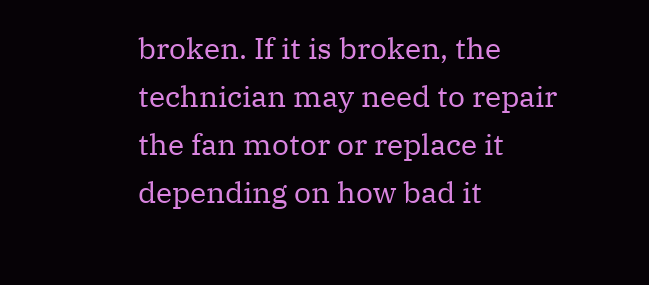broken. If it is broken, the technician may need to repair the fan motor or replace it depending on how bad it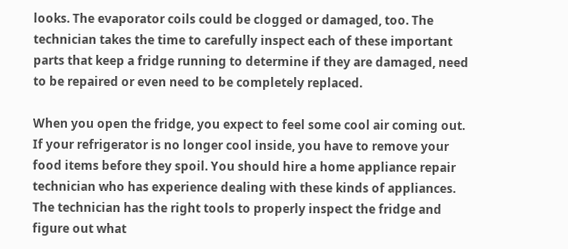looks. The evaporator coils could be clogged or damaged, too. The technician takes the time to carefully inspect each of these important parts that keep a fridge running to determine if they are damaged, need to be repaired or even need to be completely replaced.

When you open the fridge, you expect to feel some cool air coming out. If your refrigerator is no longer cool inside, you have to remove your food items before they spoil. You should hire a home appliance repair technician who has experience dealing with these kinds of appliances. The technician has the right tools to properly inspect the fridge and figure out what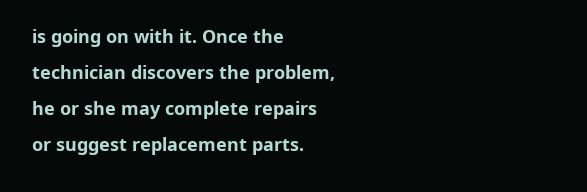is going on with it. Once the technician discovers the problem, he or she may complete repairs or suggest replacement parts.